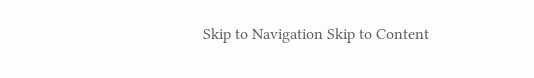Skip to Navigation Skip to Content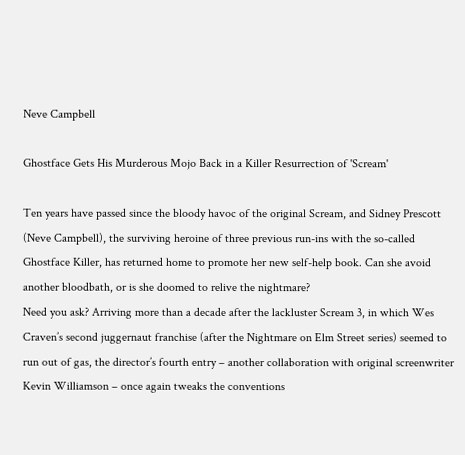Neve Campbell

Ghostface Gets His Murderous Mojo Back in a Killer Resurrection of 'Scream'

Ten years have passed since the bloody havoc of the original Scream, and Sidney Prescott (Neve Campbell), the surviving heroine of three previous run-ins with the so-called Ghostface Killer, has returned home to promote her new self-help book. Can she avoid another bloodbath, or is she doomed to relive the nightmare?
Need you ask? Arriving more than a decade after the lackluster Scream 3, in which Wes Craven’s second juggernaut franchise (after the Nightmare on Elm Street series) seemed to run out of gas, the director’s fourth entry – another collaboration with original screenwriter Kevin Williamson – once again tweaks the conventions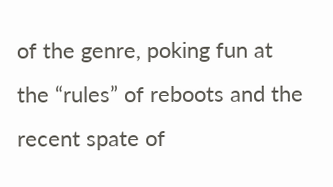of the genre, poking fun at the “rules” of reboots and the recent spate of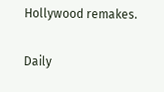Hollywood remakes.

Daily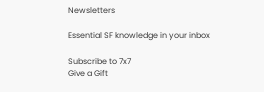Newsletters

Essential SF knowledge in your inbox

Subscribe to 7x7
Give a Gift